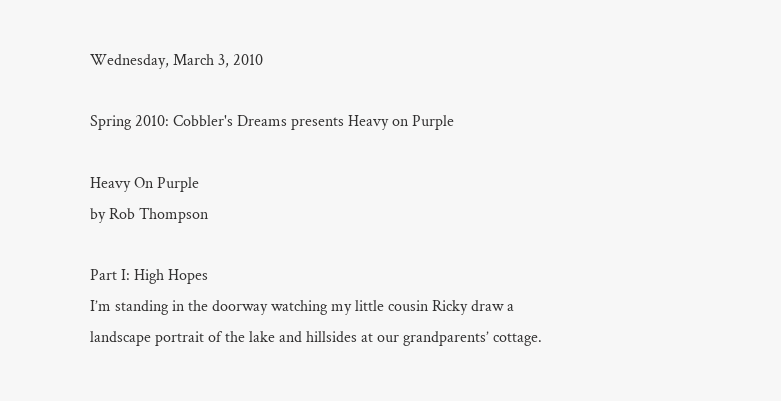Wednesday, March 3, 2010

Spring 2010: Cobbler's Dreams presents Heavy on Purple

Heavy On Purple
by Rob Thompson

Part I: High Hopes
I’m standing in the doorway watching my little cousin Ricky draw a landscape portrait of the lake and hillsides at our grandparents’ cottage.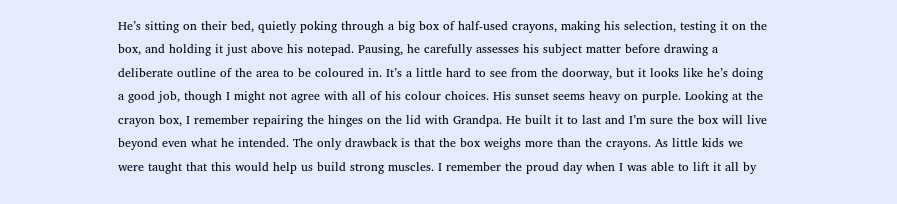He’s sitting on their bed, quietly poking through a big box of half-used crayons, making his selection, testing it on the box, and holding it just above his notepad. Pausing, he carefully assesses his subject matter before drawing a deliberate outline of the area to be coloured in. It’s a little hard to see from the doorway, but it looks like he’s doing a good job, though I might not agree with all of his colour choices. His sunset seems heavy on purple. Looking at the crayon box, I remember repairing the hinges on the lid with Grandpa. He built it to last and I’m sure the box will live beyond even what he intended. The only drawback is that the box weighs more than the crayons. As little kids we were taught that this would help us build strong muscles. I remember the proud day when I was able to lift it all by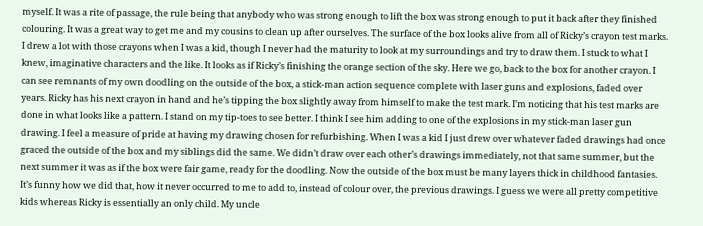myself. It was a rite of passage, the rule being that anybody who was strong enough to lift the box was strong enough to put it back after they finished colouring. It was a great way to get me and my cousins to clean up after ourselves. The surface of the box looks alive from all of Ricky’s crayon test marks. I drew a lot with those crayons when I was a kid, though I never had the maturity to look at my surroundings and try to draw them. I stuck to what I knew, imaginative characters and the like. It looks as if Ricky’s finishing the orange section of the sky. Here we go, back to the box for another crayon. I can see remnants of my own doodling on the outside of the box, a stick-man action sequence complete with laser guns and explosions, faded over years. Ricky has his next crayon in hand and he’s tipping the box slightly away from himself to make the test mark. I’m noticing that his test marks are done in what looks like a pattern. I stand on my tip-toes to see better. I think I see him adding to one of the explosions in my stick-man laser gun drawing. I feel a measure of pride at having my drawing chosen for refurbishing. When I was a kid I just drew over whatever faded drawings had once graced the outside of the box and my siblings did the same. We didn’t draw over each other’s drawings immediately, not that same summer, but the next summer it was as if the box were fair game, ready for the doodling. Now the outside of the box must be many layers thick in childhood fantasies. It’s funny how we did that, how it never occurred to me to add to, instead of colour over, the previous drawings. I guess we were all pretty competitive kids whereas Ricky is essentially an only child. My uncle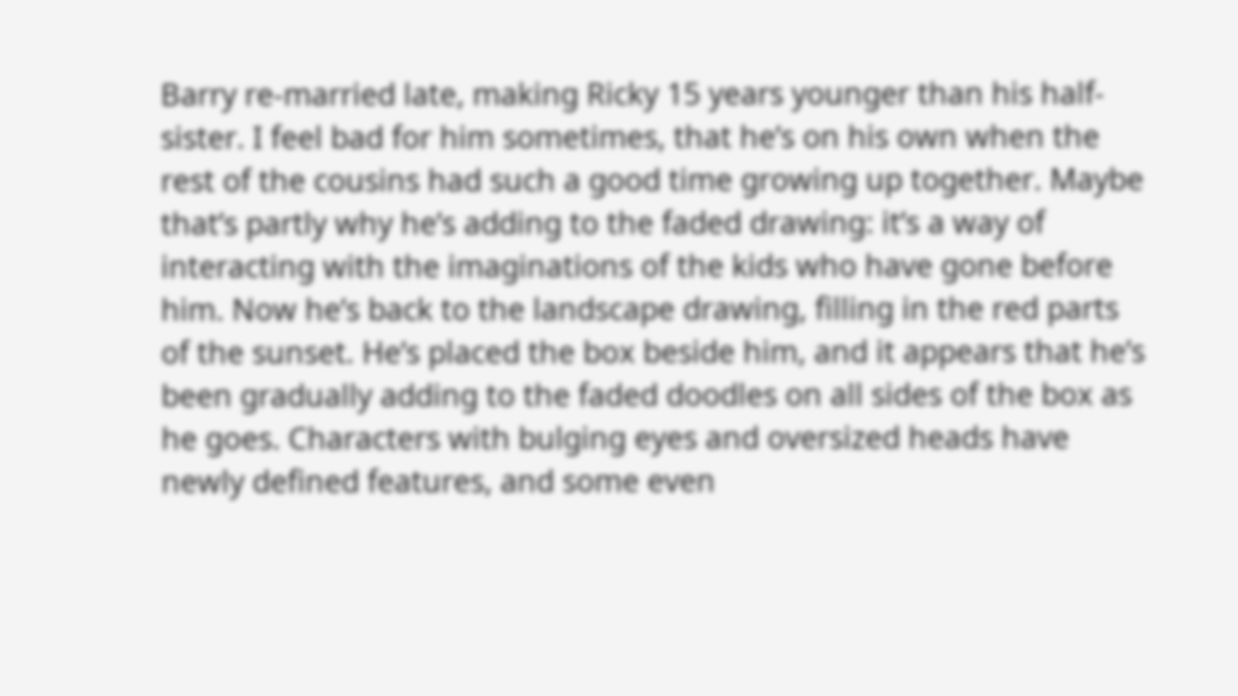Barry re-married late, making Ricky 15 years younger than his half-sister. I feel bad for him sometimes, that he’s on his own when the rest of the cousins had such a good time growing up together. Maybe that’s partly why he’s adding to the faded drawing: it’s a way of interacting with the imaginations of the kids who have gone before him. Now he’s back to the landscape drawing, filling in the red parts of the sunset. He’s placed the box beside him, and it appears that he’s been gradually adding to the faded doodles on all sides of the box as he goes. Characters with bulging eyes and oversized heads have newly defined features, and some even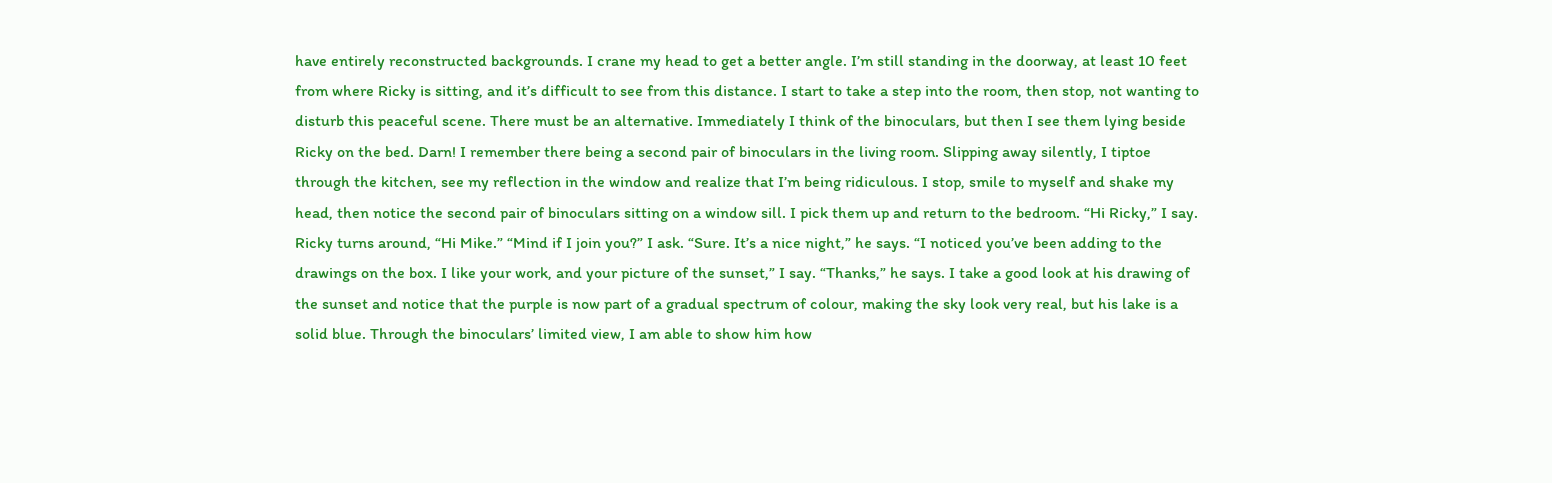have entirely reconstructed backgrounds. I crane my head to get a better angle. I’m still standing in the doorway, at least 10 feet from where Ricky is sitting, and it’s difficult to see from this distance. I start to take a step into the room, then stop, not wanting to disturb this peaceful scene. There must be an alternative. Immediately I think of the binoculars, but then I see them lying beside Ricky on the bed. Darn! I remember there being a second pair of binoculars in the living room. Slipping away silently, I tiptoe through the kitchen, see my reflection in the window and realize that I’m being ridiculous. I stop, smile to myself and shake my head, then notice the second pair of binoculars sitting on a window sill. I pick them up and return to the bedroom. “Hi Ricky,” I say. Ricky turns around, “Hi Mike.” “Mind if I join you?” I ask. “Sure. It’s a nice night,” he says. “I noticed you’ve been adding to the drawings on the box. I like your work, and your picture of the sunset,” I say. “Thanks,” he says. I take a good look at his drawing of the sunset and notice that the purple is now part of a gradual spectrum of colour, making the sky look very real, but his lake is a solid blue. Through the binoculars’ limited view, I am able to show him how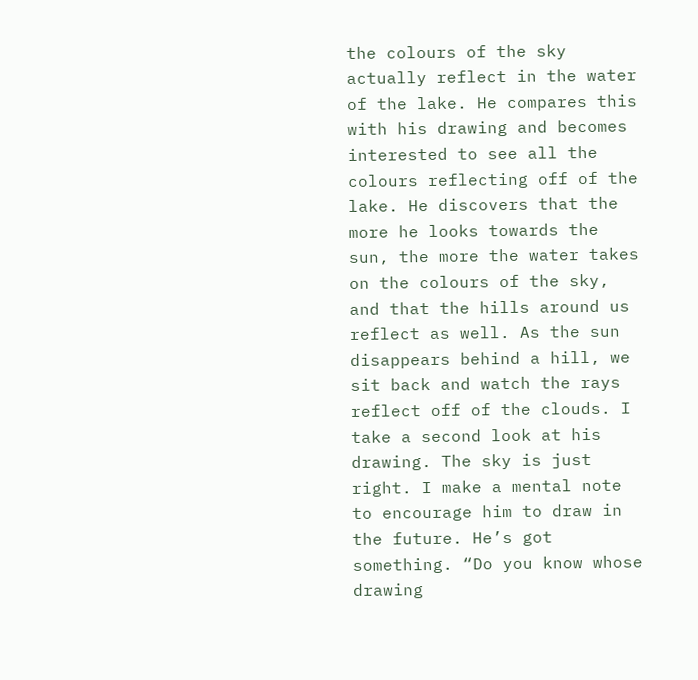the colours of the sky actually reflect in the water of the lake. He compares this with his drawing and becomes interested to see all the colours reflecting off of the lake. He discovers that the more he looks towards the sun, the more the water takes on the colours of the sky, and that the hills around us reflect as well. As the sun disappears behind a hill, we sit back and watch the rays reflect off of the clouds. I take a second look at his drawing. The sky is just right. I make a mental note to encourage him to draw in the future. He’s got something. “Do you know whose drawing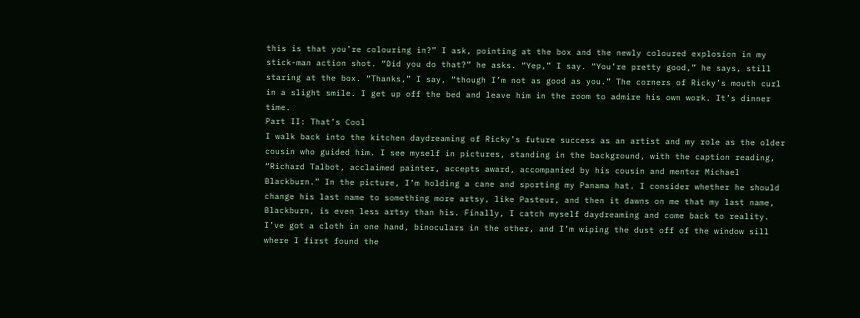this is that you’re colouring in?” I ask, pointing at the box and the newly coloured explosion in my stick-man action shot. “Did you do that?” he asks. “Yep,” I say. “You’re pretty good,” he says, still staring at the box. “Thanks,” I say, “though I’m not as good as you.” The corners of Ricky’s mouth curl in a slight smile. I get up off the bed and leave him in the room to admire his own work. It’s dinner time.
Part II: That’s Cool
I walk back into the kitchen daydreaming of Ricky’s future success as an artist and my role as the older cousin who guided him. I see myself in pictures, standing in the background, with the caption reading, “Richard Talbot, acclaimed painter, accepts award, accompanied by his cousin and mentor Michael Blackburn.” In the picture, I’m holding a cane and sporting my Panama hat. I consider whether he should change his last name to something more artsy, like Pasteur, and then it dawns on me that my last name, Blackburn, is even less artsy than his. Finally, I catch myself daydreaming and come back to reality. I’ve got a cloth in one hand, binoculars in the other, and I’m wiping the dust off of the window sill where I first found the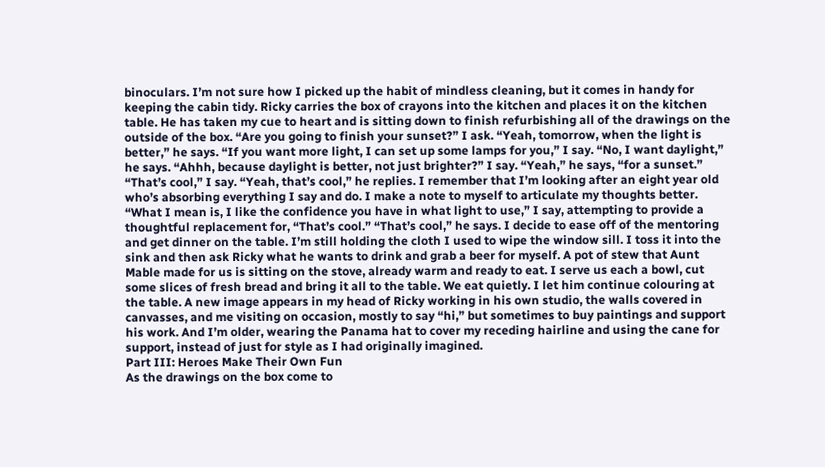binoculars. I’m not sure how I picked up the habit of mindless cleaning, but it comes in handy for keeping the cabin tidy. Ricky carries the box of crayons into the kitchen and places it on the kitchen table. He has taken my cue to heart and is sitting down to finish refurbishing all of the drawings on the outside of the box. “Are you going to finish your sunset?” I ask. “Yeah, tomorrow, when the light is better,” he says. “If you want more light, I can set up some lamps for you,” I say. “No, I want daylight,” he says. “Ahhh, because daylight is better, not just brighter?” I say. “Yeah,” he says, “for a sunset.” “That’s cool,” I say. “Yeah, that’s cool,” he replies. I remember that I’m looking after an eight year old who’s absorbing everything I say and do. I make a note to myself to articulate my thoughts better. “What I mean is, I like the confidence you have in what light to use,” I say, attempting to provide a thoughtful replacement for, “That’s cool.” “That’s cool,” he says. I decide to ease off of the mentoring and get dinner on the table. I’m still holding the cloth I used to wipe the window sill. I toss it into the sink and then ask Ricky what he wants to drink and grab a beer for myself. A pot of stew that Aunt Mable made for us is sitting on the stove, already warm and ready to eat. I serve us each a bowl, cut some slices of fresh bread and bring it all to the table. We eat quietly. I let him continue colouring at the table. A new image appears in my head of Ricky working in his own studio, the walls covered in canvasses, and me visiting on occasion, mostly to say “hi,” but sometimes to buy paintings and support his work. And I’m older, wearing the Panama hat to cover my receding hairline and using the cane for support, instead of just for style as I had originally imagined.
Part III: Heroes Make Their Own Fun
As the drawings on the box come to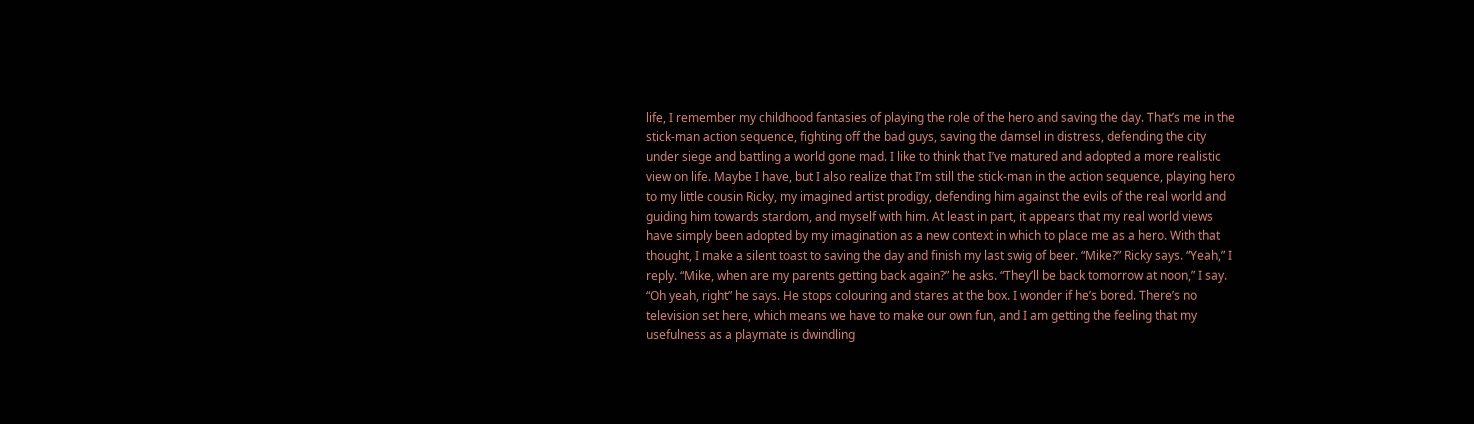life, I remember my childhood fantasies of playing the role of the hero and saving the day. That’s me in the stick-man action sequence, fighting off the bad guys, saving the damsel in distress, defending the city under siege and battling a world gone mad. I like to think that I’ve matured and adopted a more realistic view on life. Maybe I have, but I also realize that I’m still the stick-man in the action sequence, playing hero to my little cousin Ricky, my imagined artist prodigy, defending him against the evils of the real world and guiding him towards stardom, and myself with him. At least in part, it appears that my real world views have simply been adopted by my imagination as a new context in which to place me as a hero. With that thought, I make a silent toast to saving the day and finish my last swig of beer. “Mike?” Ricky says. “Yeah,” I reply. “Mike, when are my parents getting back again?” he asks. “They’ll be back tomorrow at noon,” I say. “Oh yeah, right” he says. He stops colouring and stares at the box. I wonder if he’s bored. There’s no television set here, which means we have to make our own fun, and I am getting the feeling that my usefulness as a playmate is dwindling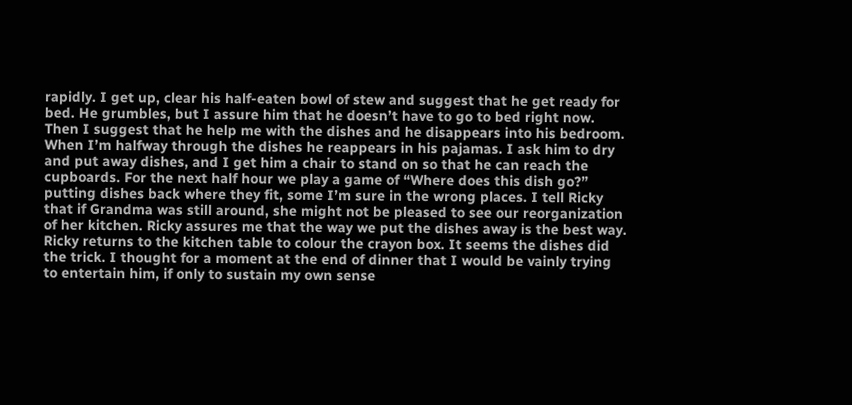rapidly. I get up, clear his half-eaten bowl of stew and suggest that he get ready for bed. He grumbles, but I assure him that he doesn’t have to go to bed right now. Then I suggest that he help me with the dishes and he disappears into his bedroom. When I’m halfway through the dishes he reappears in his pajamas. I ask him to dry and put away dishes, and I get him a chair to stand on so that he can reach the cupboards. For the next half hour we play a game of “Where does this dish go?” putting dishes back where they fit, some I’m sure in the wrong places. I tell Ricky that if Grandma was still around, she might not be pleased to see our reorganization of her kitchen. Ricky assures me that the way we put the dishes away is the best way.  Ricky returns to the kitchen table to colour the crayon box. It seems the dishes did the trick. I thought for a moment at the end of dinner that I would be vainly trying to entertain him, if only to sustain my own sense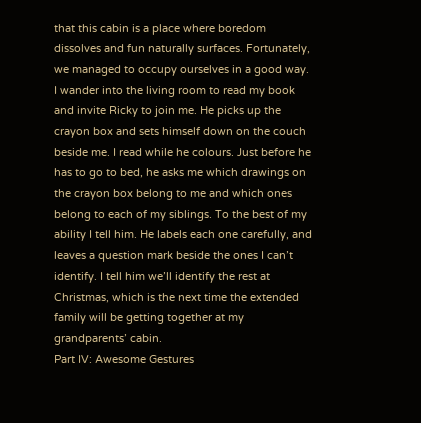that this cabin is a place where boredom dissolves and fun naturally surfaces. Fortunately, we managed to occupy ourselves in a good way. I wander into the living room to read my book and invite Ricky to join me. He picks up the crayon box and sets himself down on the couch beside me. I read while he colours. Just before he has to go to bed, he asks me which drawings on the crayon box belong to me and which ones belong to each of my siblings. To the best of my ability I tell him. He labels each one carefully, and leaves a question mark beside the ones I can’t identify. I tell him we’ll identify the rest at Christmas, which is the next time the extended family will be getting together at my grandparents’ cabin.
Part IV: Awesome Gestures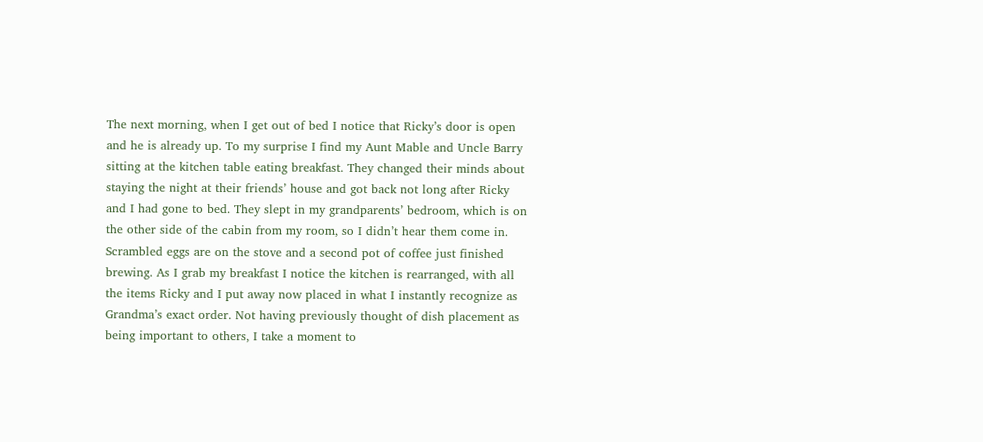The next morning, when I get out of bed I notice that Ricky’s door is open and he is already up. To my surprise I find my Aunt Mable and Uncle Barry sitting at the kitchen table eating breakfast. They changed their minds about staying the night at their friends’ house and got back not long after Ricky and I had gone to bed. They slept in my grandparents’ bedroom, which is on the other side of the cabin from my room, so I didn’t hear them come in. Scrambled eggs are on the stove and a second pot of coffee just finished brewing. As I grab my breakfast I notice the kitchen is rearranged, with all the items Ricky and I put away now placed in what I instantly recognize as Grandma’s exact order. Not having previously thought of dish placement as being important to others, I take a moment to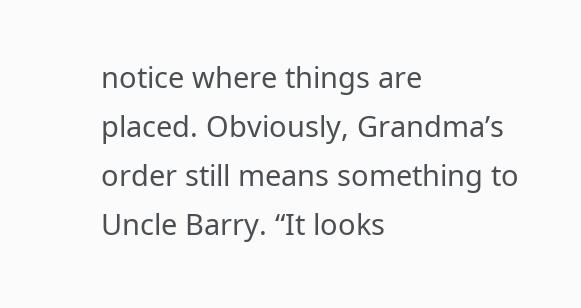notice where things are placed. Obviously, Grandma’s order still means something to Uncle Barry. “It looks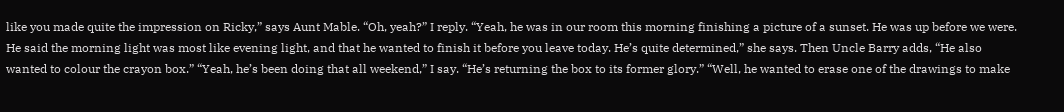like you made quite the impression on Ricky,” says Aunt Mable. “Oh, yeah?” I reply. “Yeah, he was in our room this morning finishing a picture of a sunset. He was up before we were. He said the morning light was most like evening light, and that he wanted to finish it before you leave today. He’s quite determined,” she says. Then Uncle Barry adds, “He also wanted to colour the crayon box.” “Yeah, he’s been doing that all weekend,” I say. “He’s returning the box to its former glory.” “Well, he wanted to erase one of the drawings to make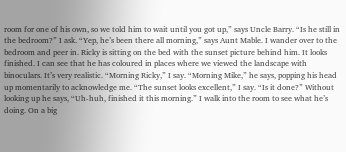room for one of his own, so we told him to wait until you got up,” says Uncle Barry. “Is he still in the bedroom?” I ask. “Yep, he’s been there all morning,” says Aunt Mable. I wander over to the bedroom and peer in. Ricky is sitting on the bed with the sunset picture behind him. It looks finished. I can see that he has coloured in places where we viewed the landscape with binoculars. It’s very realistic. “Morning Ricky,” I say. “Morning Mike,” he says, popping his head up momentarily to acknowledge me. “The sunset looks excellent,” I say. “Is it done?” Without looking up he says, “Uh-huh, finished it this morning.” I walk into the room to see what he’s doing. On a big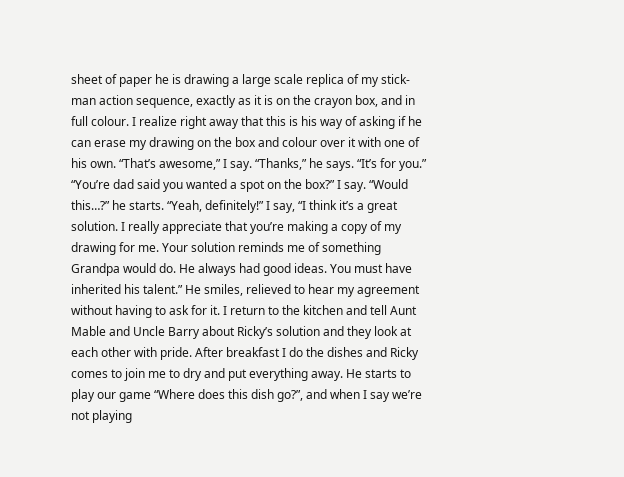sheet of paper he is drawing a large scale replica of my stick-man action sequence, exactly as it is on the crayon box, and in full colour. I realize right away that this is his way of asking if he can erase my drawing on the box and colour over it with one of his own. “That’s awesome,” I say. “Thanks,” he says. “It’s for you.” “You’re dad said you wanted a spot on the box?” I say. “Would this…?” he starts. “Yeah, definitely!” I say, “I think it’s a great solution. I really appreciate that you’re making a copy of my drawing for me. Your solution reminds me of something Grandpa would do. He always had good ideas. You must have inherited his talent.” He smiles, relieved to hear my agreement without having to ask for it. I return to the kitchen and tell Aunt Mable and Uncle Barry about Ricky’s solution and they look at each other with pride. After breakfast I do the dishes and Ricky comes to join me to dry and put everything away. He starts to play our game “Where does this dish go?”, and when I say we’re not playing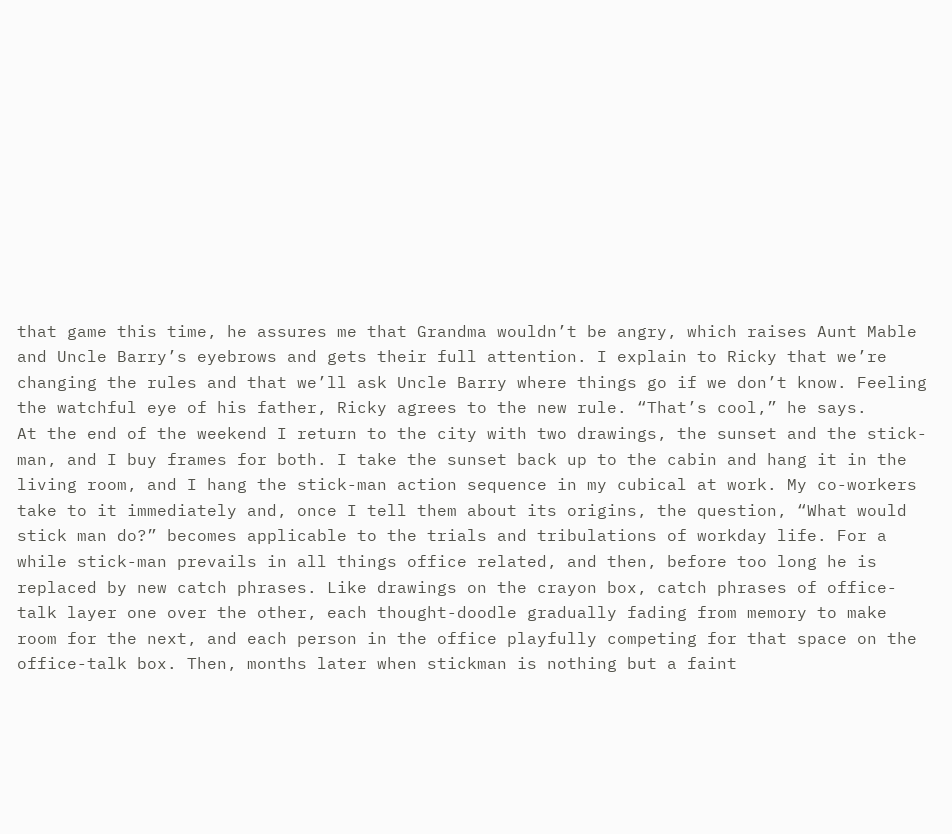that game this time, he assures me that Grandma wouldn’t be angry, which raises Aunt Mable and Uncle Barry’s eyebrows and gets their full attention. I explain to Ricky that we’re changing the rules and that we’ll ask Uncle Barry where things go if we don’t know. Feeling the watchful eye of his father, Ricky agrees to the new rule. “That’s cool,” he says.
At the end of the weekend I return to the city with two drawings, the sunset and the stick-man, and I buy frames for both. I take the sunset back up to the cabin and hang it in the living room, and I hang the stick-man action sequence in my cubical at work. My co-workers take to it immediately and, once I tell them about its origins, the question, “What would stick man do?” becomes applicable to the trials and tribulations of workday life. For a while stick-man prevails in all things office related, and then, before too long he is replaced by new catch phrases. Like drawings on the crayon box, catch phrases of office-talk layer one over the other, each thought-doodle gradually fading from memory to make room for the next, and each person in the office playfully competing for that space on the office-talk box. Then, months later when stickman is nothing but a faint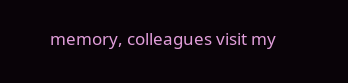memory, colleagues visit my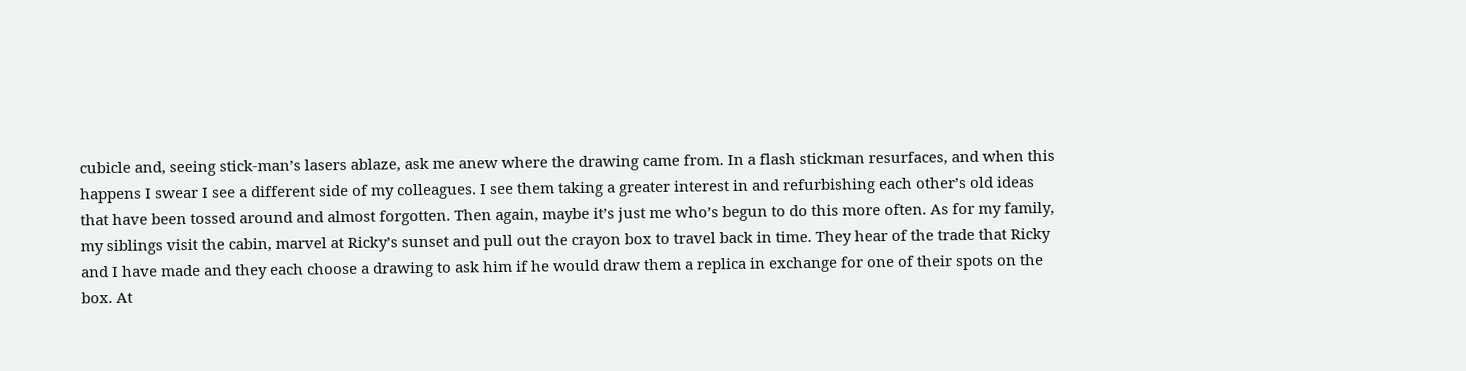cubicle and, seeing stick-man’s lasers ablaze, ask me anew where the drawing came from. In a flash stickman resurfaces, and when this happens I swear I see a different side of my colleagues. I see them taking a greater interest in and refurbishing each other’s old ideas that have been tossed around and almost forgotten. Then again, maybe it’s just me who’s begun to do this more often. As for my family, my siblings visit the cabin, marvel at Ricky’s sunset and pull out the crayon box to travel back in time. They hear of the trade that Ricky and I have made and they each choose a drawing to ask him if he would draw them a replica in exchange for one of their spots on the box. At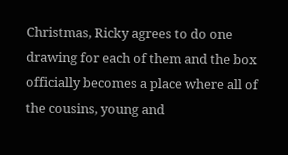Christmas, Ricky agrees to do one drawing for each of them and the box officially becomes a place where all of the cousins, young and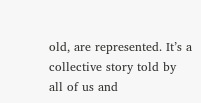old, are represented. It’s a collective story told by all of us and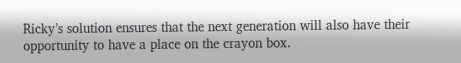Ricky’s solution ensures that the next generation will also have their opportunity to have a place on the crayon box.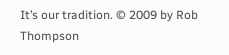It’s our tradition. © 2009 by Rob Thompson